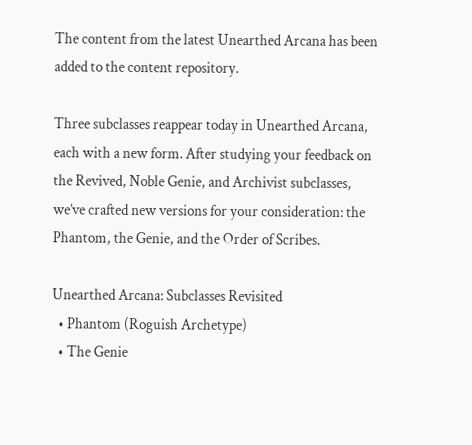The content from the latest Unearthed Arcana has been added to the content repository.

Three subclasses reappear today in Unearthed Arcana, each with a new form. After studying your feedback on the Revived, Noble Genie, and Archivist subclasses, we’ve crafted new versions for your consideration: the Phantom, the Genie, and the Order of Scribes.

Unearthed Arcana: Subclasses Revisited
  • Phantom (Roguish Archetype)
  • The Genie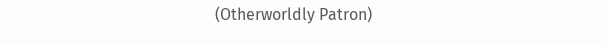(Otherworldly Patron)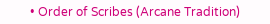• Order of Scribes (Arcane Tradition)